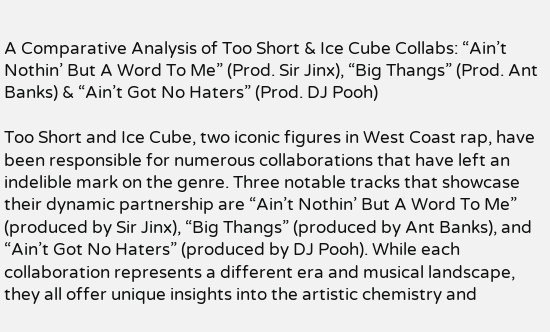A Comparative Analysis of Too Short & Ice Cube Collabs: “Ain’t Nothin’ But A Word To Me” (Prod. Sir Jinx), “Big Thangs” (Prod. Ant Banks) & “Ain’t Got No Haters” (Prod. DJ Pooh)

Too Short and Ice Cube, two iconic figures in West Coast rap, have been responsible for numerous collaborations that have left an indelible mark on the genre. Three notable tracks that showcase their dynamic partnership are “Ain’t Nothin’ But A Word To Me” (produced by Sir Jinx), “Big Thangs” (produced by Ant Banks), and “Ain’t Got No Haters” (produced by DJ Pooh). While each collaboration represents a different era and musical landscape, they all offer unique insights into the artistic chemistry and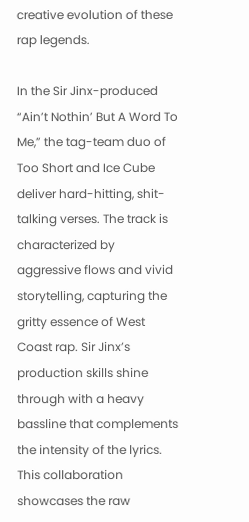creative evolution of these rap legends.

In the Sir Jinx-produced “Ain’t Nothin’ But A Word To Me,” the tag-team duo of Too Short and Ice Cube deliver hard-hitting, shit-talking verses. The track is characterized by aggressive flows and vivid storytelling, capturing the gritty essence of West Coast rap. Sir Jinx’s production skills shine through with a heavy bassline that complements the intensity of the lyrics. This collaboration showcases the raw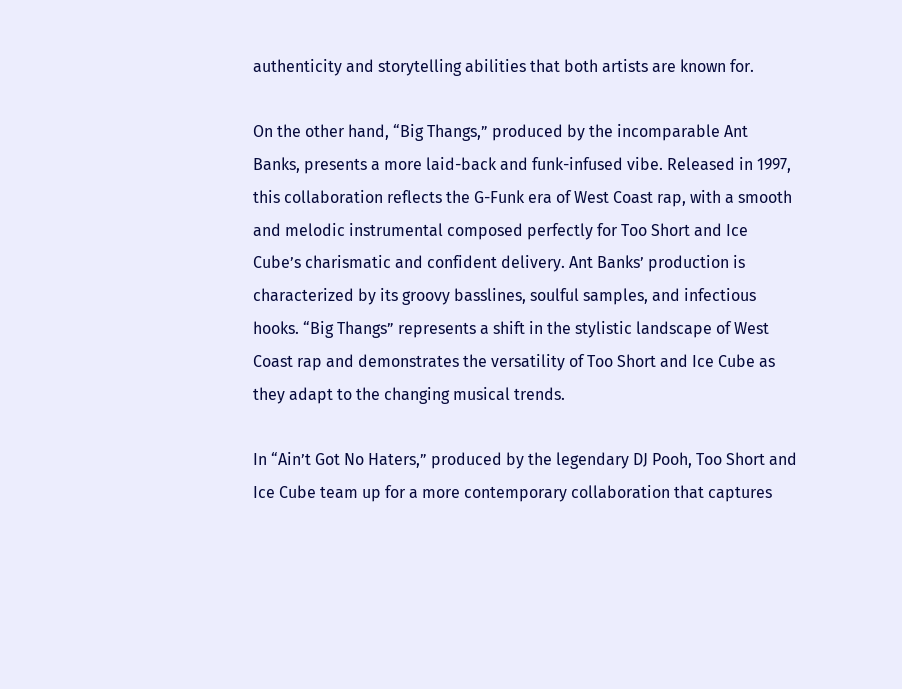authenticity and storytelling abilities that both artists are known for.

On the other hand, “Big Thangs,” produced by the incomparable Ant Banks, presents a more laid-back and funk-infused vibe. Released in 1997, this collaboration reflects the G-Funk era of West Coast rap, with a smooth and melodic instrumental composed perfectly for Too Short and Ice Cube’s charismatic and confident delivery. Ant Banks’ production is characterized by its groovy basslines, soulful samples, and infectious hooks. “Big Thangs” represents a shift in the stylistic landscape of West Coast rap and demonstrates the versatility of Too Short and Ice Cube as they adapt to the changing musical trends.

In “Ain’t Got No Haters,” produced by the legendary DJ Pooh, Too Short and Ice Cube team up for a more contemporary collaboration that captures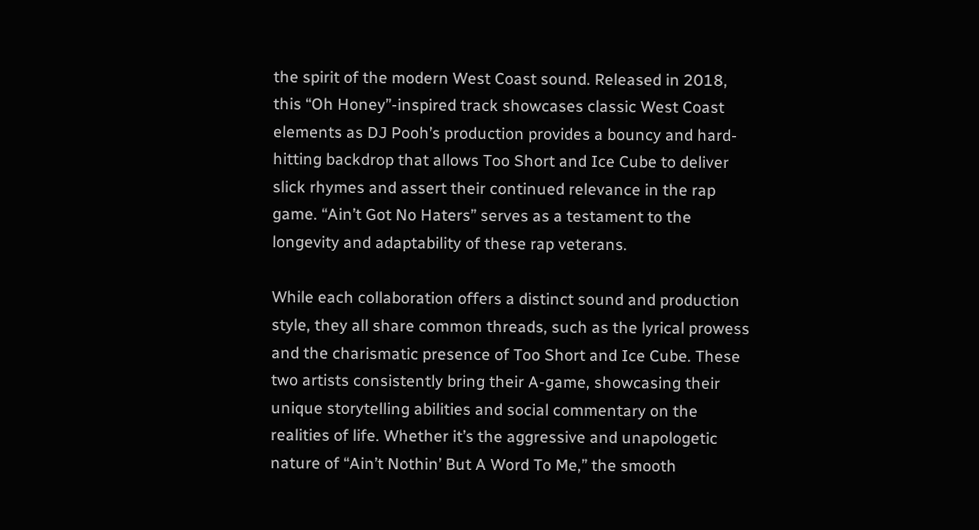the spirit of the modern West Coast sound. Released in 2018, this “Oh Honey”-inspired track showcases classic West Coast elements as DJ Pooh’s production provides a bouncy and hard-hitting backdrop that allows Too Short and Ice Cube to deliver slick rhymes and assert their continued relevance in the rap game. “Ain’t Got No Haters” serves as a testament to the longevity and adaptability of these rap veterans.

While each collaboration offers a distinct sound and production style, they all share common threads, such as the lyrical prowess and the charismatic presence of Too Short and Ice Cube. These two artists consistently bring their A-game, showcasing their unique storytelling abilities and social commentary on the realities of life. Whether it’s the aggressive and unapologetic nature of “Ain’t Nothin’ But A Word To Me,” the smooth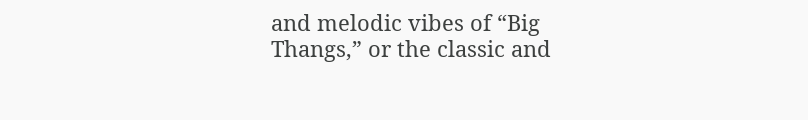and melodic vibes of “Big Thangs,” or the classic and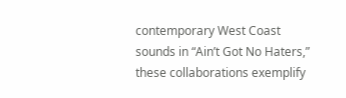contemporary West Coast sounds in “Ain’t Got No Haters,” these collaborations exemplify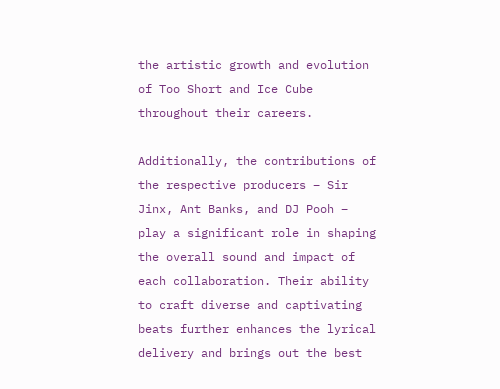the artistic growth and evolution of Too Short and Ice Cube throughout their careers.

Additionally, the contributions of the respective producers – Sir Jinx, Ant Banks, and DJ Pooh – play a significant role in shaping the overall sound and impact of each collaboration. Their ability to craft diverse and captivating beats further enhances the lyrical delivery and brings out the best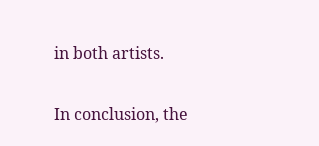in both artists.

In conclusion, the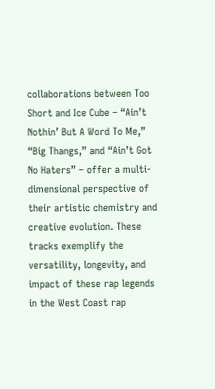collaborations between Too Short and Ice Cube – “Ain’t Nothin’ But A Word To Me,” “Big Thangs,” and “Ain’t Got No Haters” – offer a multi-dimensional perspective of their artistic chemistry and creative evolution. These tracks exemplify the versatility, longevity, and impact of these rap legends in the West Coast rap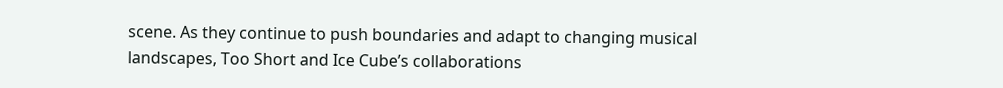scene. As they continue to push boundaries and adapt to changing musical landscapes, Too Short and Ice Cube’s collaborations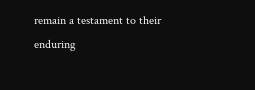remain a testament to their enduring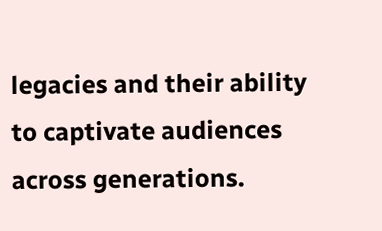legacies and their ability to captivate audiences across generations.